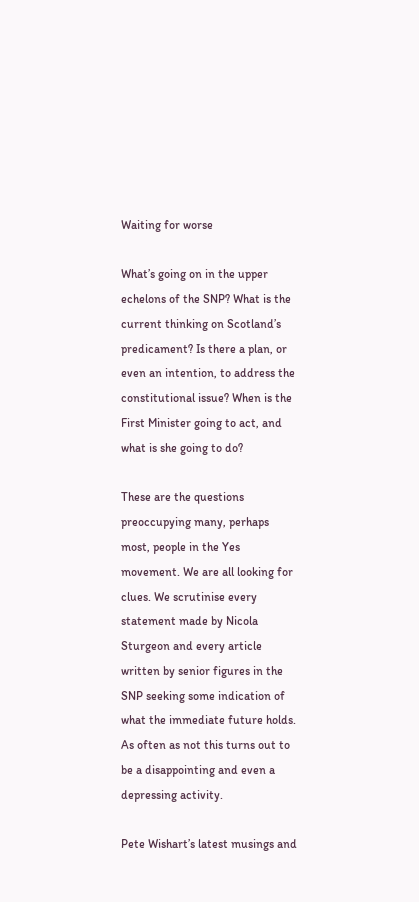Waiting for worse

What’s going on in the upper echelons of the SNP? What is the current thinking on Scotland’s predicament? Is there a plan, or even an intention, to address the constitutional issue? When is the First Minister going to act, and what is she going to do?

These are the questions preoccupying many, perhaps most, people in the Yes movement. We are all looking for clues. We scrutinise every statement made by Nicola Sturgeon and every article written by senior figures in the SNP seeking some indication of what the immediate future holds. As often as not this turns out to be a disappointing and even a depressing activity.

Pete Wishart’s latest musings and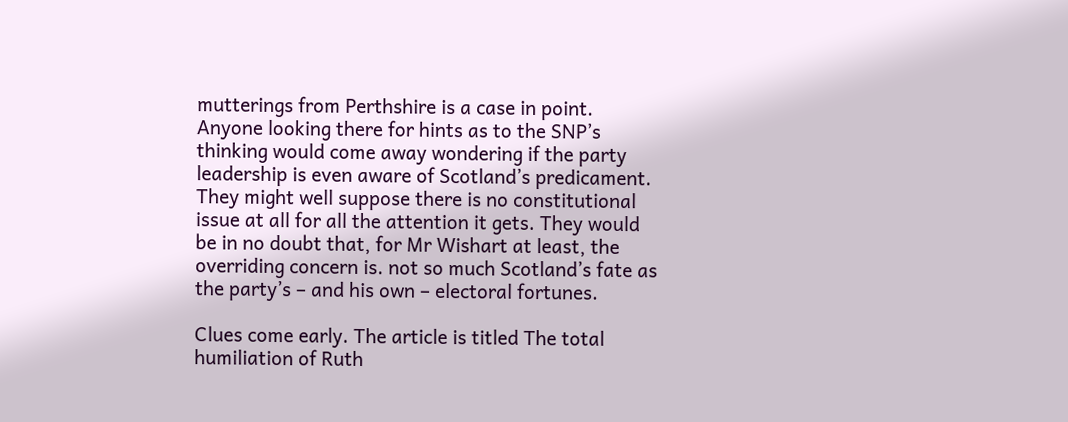mutterings from Perthshire is a case in point. Anyone looking there for hints as to the SNP’s thinking would come away wondering if the party leadership is even aware of Scotland’s predicament. They might well suppose there is no constitutional issue at all for all the attention it gets. They would be in no doubt that, for Mr Wishart at least, the overriding concern is. not so much Scotland’s fate as the party’s – and his own – electoral fortunes.

Clues come early. The article is titled The total humiliation of Ruth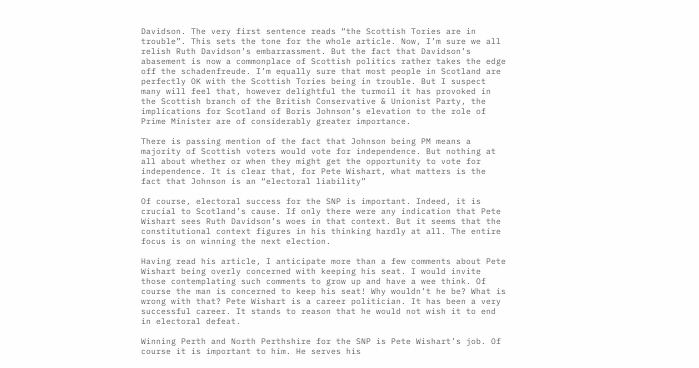Davidson. The very first sentence reads “the Scottish Tories are in trouble”. This sets the tone for the whole article. Now, I’m sure we all relish Ruth Davidson’s embarrassment. But the fact that Davidson’s abasement is now a commonplace of Scottish politics rather takes the edge off the schadenfreude. I’m equally sure that most people in Scotland are perfectly OK with the Scottish Tories being in trouble. But I suspect many will feel that, however delightful the turmoil it has provoked in the Scottish branch of the British Conservative & Unionist Party, the implications for Scotland of Boris Johnson’s elevation to the role of Prime Minister are of considerably greater importance.

There is passing mention of the fact that Johnson being PM means a majority of Scottish voters would vote for independence. But nothing at all about whether or when they might get the opportunity to vote for independence. It is clear that, for Pete Wishart, what matters is the fact that Johnson is an “electoral liability”

Of course, electoral success for the SNP is important. Indeed, it is crucial to Scotland’s cause. If only there were any indication that Pete Wishart sees Ruth Davidson’s woes in that context. But it seems that the constitutional context figures in his thinking hardly at all. The entire focus is on winning the next election.

Having read his article, I anticipate more than a few comments about Pete Wishart being overly concerned with keeping his seat. I would invite those contemplating such comments to grow up and have a wee think. Of course the man is concerned to keep his seat! Why wouldn’t he be? What is wrong with that? Pete Wishart is a career politician. It has been a very successful career. It stands to reason that he would not wish it to end in electoral defeat.

Winning Perth and North Perthshire for the SNP is Pete Wishart’s job. Of course it is important to him. He serves his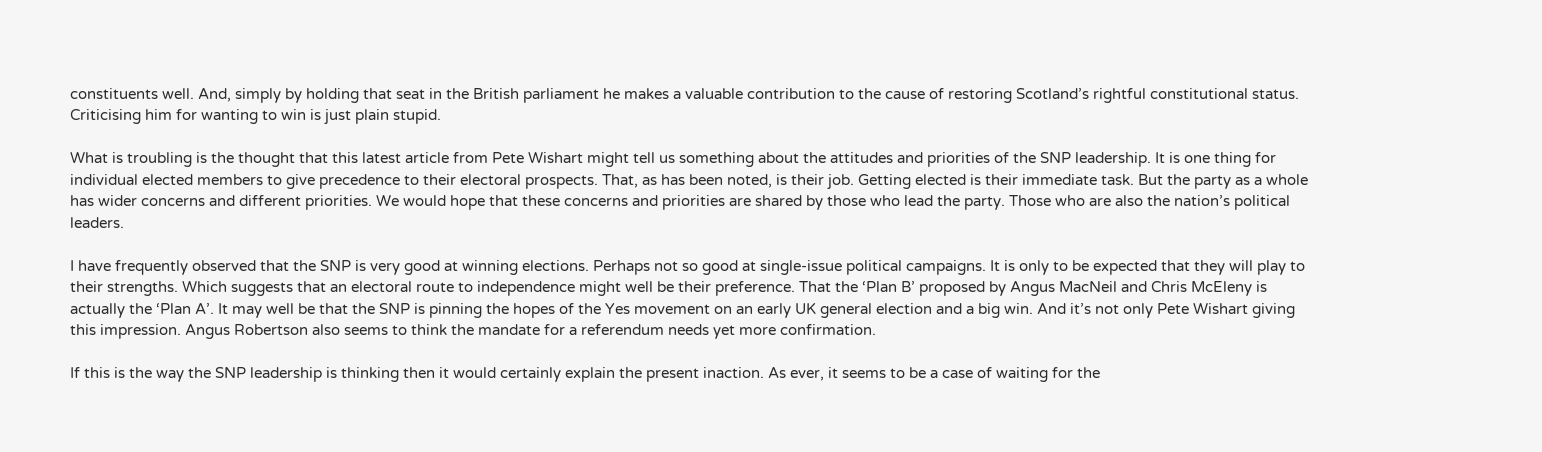constituents well. And, simply by holding that seat in the British parliament he makes a valuable contribution to the cause of restoring Scotland’s rightful constitutional status. Criticising him for wanting to win is just plain stupid.

What is troubling is the thought that this latest article from Pete Wishart might tell us something about the attitudes and priorities of the SNP leadership. It is one thing for individual elected members to give precedence to their electoral prospects. That, as has been noted, is their job. Getting elected is their immediate task. But the party as a whole has wider concerns and different priorities. We would hope that these concerns and priorities are shared by those who lead the party. Those who are also the nation’s political leaders.

I have frequently observed that the SNP is very good at winning elections. Perhaps not so good at single-issue political campaigns. It is only to be expected that they will play to their strengths. Which suggests that an electoral route to independence might well be their preference. That the ‘Plan B’ proposed by Angus MacNeil and Chris McEleny is actually the ‘Plan A’. It may well be that the SNP is pinning the hopes of the Yes movement on an early UK general election and a big win. And it’s not only Pete Wishart giving this impression. Angus Robertson also seems to think the mandate for a referendum needs yet more confirmation.

If this is the way the SNP leadership is thinking then it would certainly explain the present inaction. As ever, it seems to be a case of waiting for the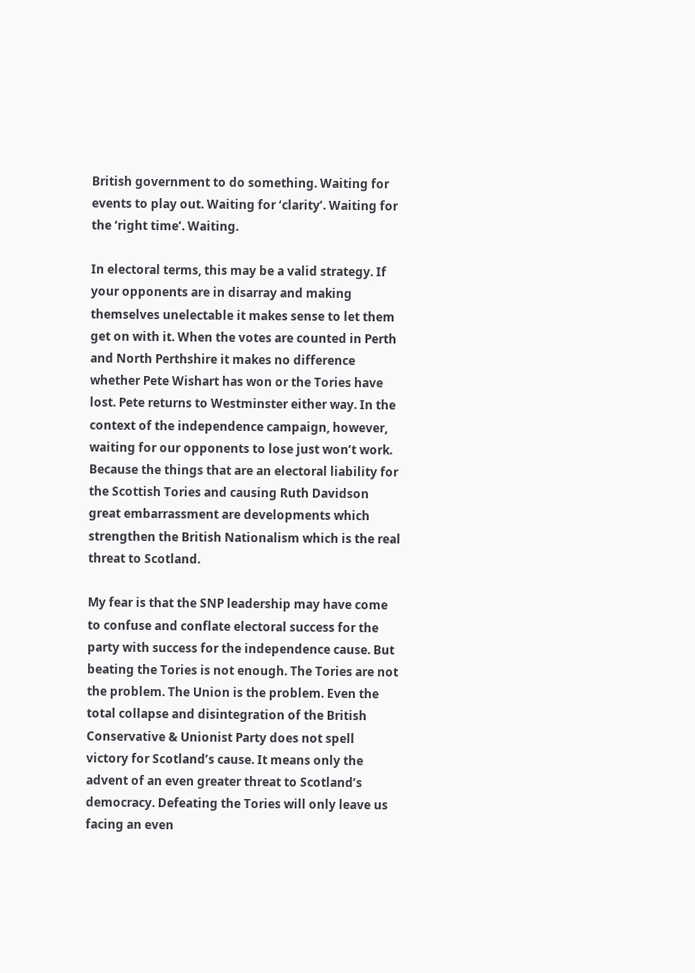British government to do something. Waiting for events to play out. Waiting for ‘clarity’. Waiting for the ‘right time’. Waiting.

In electoral terms, this may be a valid strategy. If your opponents are in disarray and making themselves unelectable it makes sense to let them get on with it. When the votes are counted in Perth and North Perthshire it makes no difference whether Pete Wishart has won or the Tories have lost. Pete returns to Westminster either way. In the context of the independence campaign, however, waiting for our opponents to lose just won’t work. Because the things that are an electoral liability for the Scottish Tories and causing Ruth Davidson great embarrassment are developments which strengthen the British Nationalism which is the real threat to Scotland.

My fear is that the SNP leadership may have come to confuse and conflate electoral success for the party with success for the independence cause. But beating the Tories is not enough. The Tories are not the problem. The Union is the problem. Even the total collapse and disintegration of the British Conservative & Unionist Party does not spell victory for Scotland’s cause. It means only the advent of an even greater threat to Scotland’s democracy. Defeating the Tories will only leave us facing an even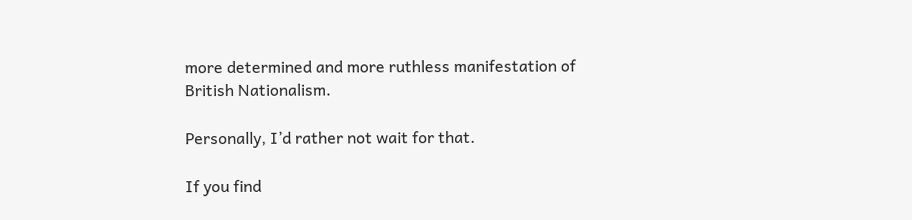more determined and more ruthless manifestation of British Nationalism.

Personally, I’d rather not wait for that.

If you find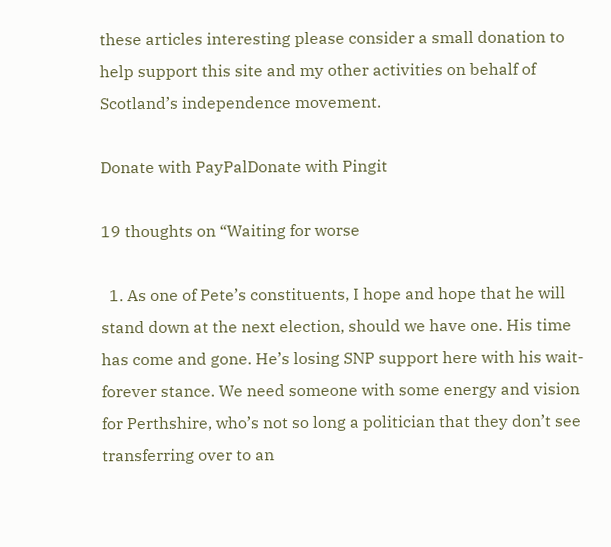these articles interesting please consider a small donation to help support this site and my other activities on behalf of Scotland’s independence movement.

Donate with PayPalDonate with Pingit

19 thoughts on “Waiting for worse

  1. As one of Pete’s constituents, I hope and hope that he will stand down at the next election, should we have one. His time has come and gone. He’s losing SNP support here with his wait-forever stance. We need someone with some energy and vision for Perthshire, who’s not so long a politician that they don’t see transferring over to an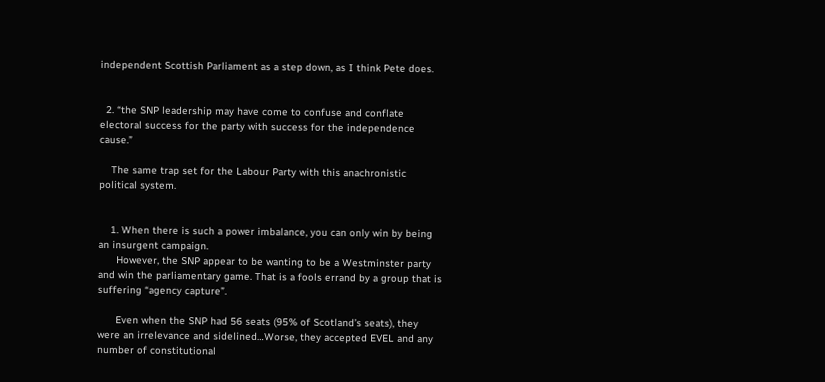independent Scottish Parliament as a step down, as I think Pete does.


  2. “the SNP leadership may have come to confuse and conflate electoral success for the party with success for the independence cause.”

    The same trap set for the Labour Party with this anachronistic political system.


    1. When there is such a power imbalance, you can only win by being an insurgent campaign.
      However, the SNP appear to be wanting to be a Westminster party and win the parliamentary game. That is a fools errand by a group that is suffering “agency capture”.

      Even when the SNP had 56 seats (95% of Scotland’s seats), they were an irrelevance and sidelined…Worse, they accepted EVEL and any number of constitutional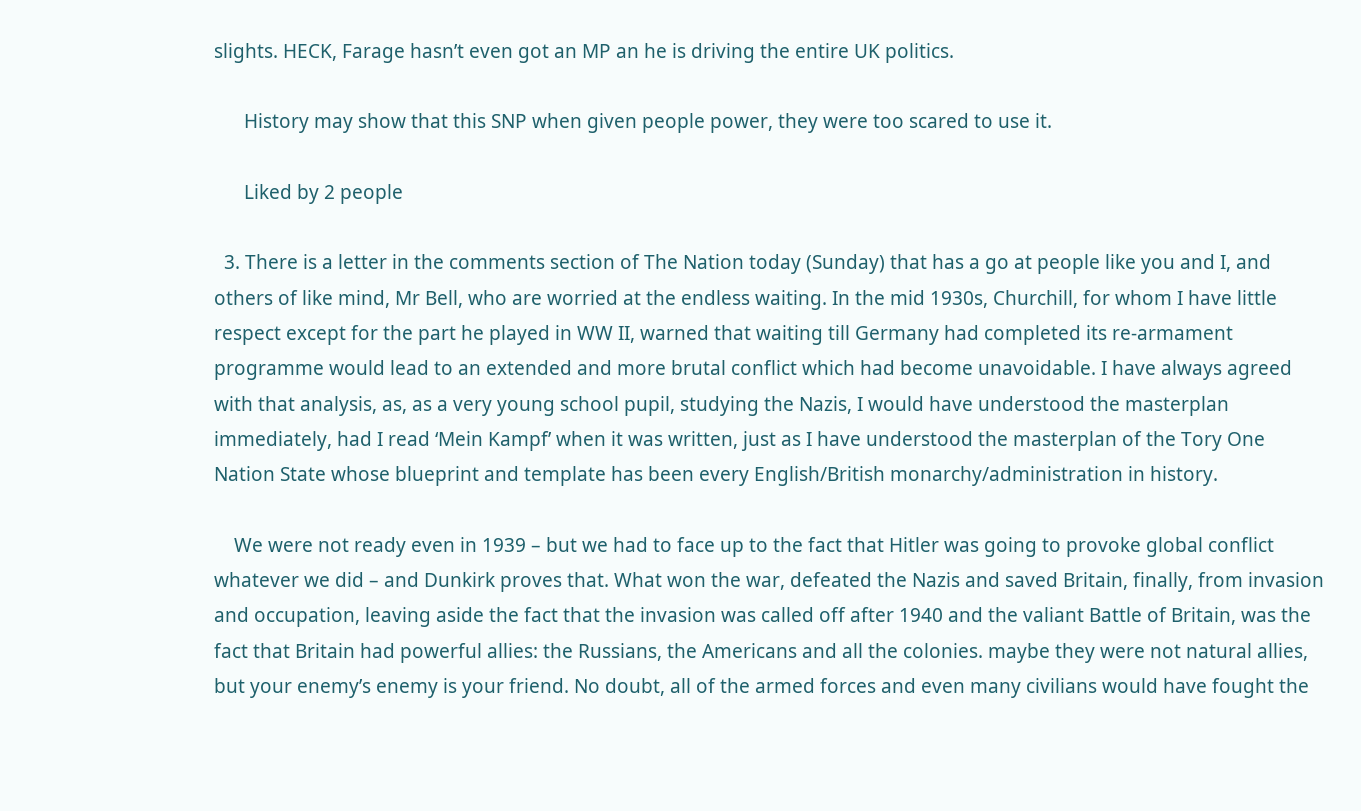slights. HECK, Farage hasn’t even got an MP an he is driving the entire UK politics.

      History may show that this SNP when given people power, they were too scared to use it.

      Liked by 2 people

  3. There is a letter in the comments section of The Nation today (Sunday) that has a go at people like you and I, and others of like mind, Mr Bell, who are worried at the endless waiting. In the mid 1930s, Churchill, for whom I have little respect except for the part he played in WW II, warned that waiting till Germany had completed its re-armament programme would lead to an extended and more brutal conflict which had become unavoidable. I have always agreed with that analysis, as, as a very young school pupil, studying the Nazis, I would have understood the masterplan immediately, had I read ‘Mein Kampf’ when it was written, just as I have understood the masterplan of the Tory One Nation State whose blueprint and template has been every English/British monarchy/administration in history.

    We were not ready even in 1939 – but we had to face up to the fact that Hitler was going to provoke global conflict whatever we did – and Dunkirk proves that. What won the war, defeated the Nazis and saved Britain, finally, from invasion and occupation, leaving aside the fact that the invasion was called off after 1940 and the valiant Battle of Britain, was the fact that Britain had powerful allies: the Russians, the Americans and all the colonies. maybe they were not natural allies, but your enemy’s enemy is your friend. No doubt, all of the armed forces and even many civilians would have fought the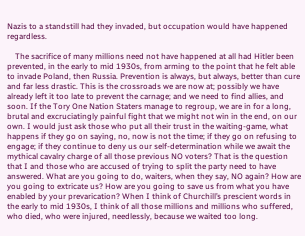Nazis to a standstill had they invaded, but occupation would have happened regardless.

    The sacrifice of many millions need not have happened at all had Hitler been prevented, in the early to mid 1930s, from arming to the point that he felt able to invade Poland, then Russia. Prevention is always, but always, better than cure and far less drastic. This is the crossroads we are now at; possibly we have already left it too late to prevent the carnage; and we need to find allies, and soon. If the Tory One Nation Staters manage to regroup, we are in for a long, brutal and excruciatingly painful fight that we might not win in the end, on our own. I would just ask those who put all their trust in the waiting-game, what happens if they go on saying, no, now is not the time; if they go on refusing to engage; if they continue to deny us our self-determination while we await the mythical cavalry charge of all those previous NO voters? That is the question that I and those who are accused of trying to split the party need to have answered. What are you going to do, waiters, when they say, NO again? How are you going to extricate us? How are you going to save us from what you have enabled by your prevarication? When I think of Churchill’s prescient words in the early to mid 1930s, I think of all those millions and millions who suffered, who died, who were injured, needlessly, because we waited too long.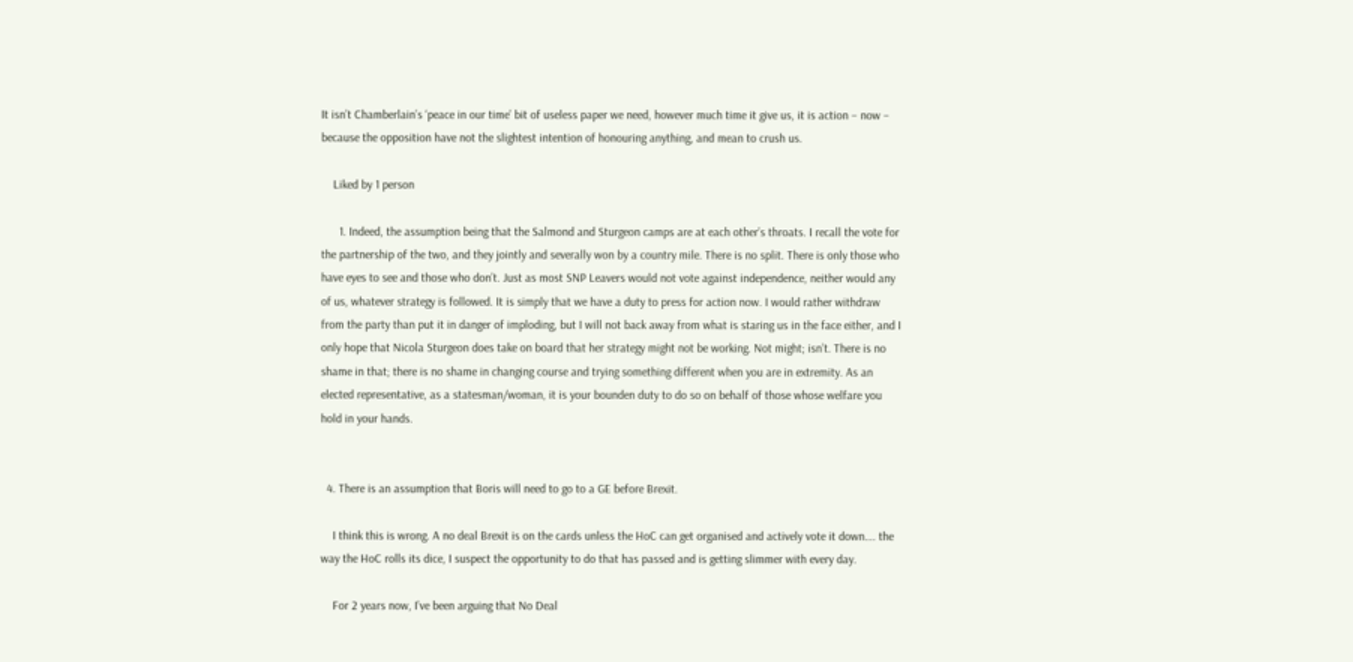It isn’t Chamberlain’s ‘peace in our time’ bit of useless paper we need, however much time it give us, it is action – now – because the opposition have not the slightest intention of honouring anything, and mean to crush us.

    Liked by 1 person

      1. Indeed, the assumption being that the Salmond and Sturgeon camps are at each other’s throats. I recall the vote for the partnership of the two, and they jointly and severally won by a country mile. There is no split. There is only those who have eyes to see and those who don’t. Just as most SNP Leavers would not vote against independence, neither would any of us, whatever strategy is followed. It is simply that we have a duty to press for action now. I would rather withdraw from the party than put it in danger of imploding, but I will not back away from what is staring us in the face either, and I only hope that Nicola Sturgeon does take on board that her strategy might not be working. Not might; isn’t. There is no shame in that; there is no shame in changing course and trying something different when you are in extremity. As an elected representative, as a statesman/woman, it is your bounden duty to do so on behalf of those whose welfare you hold in your hands.


  4. There is an assumption that Boris will need to go to a GE before Brexit.

    I think this is wrong. A no deal Brexit is on the cards unless the HoC can get organised and actively vote it down…. the way the HoC rolls its dice, I suspect the opportunity to do that has passed and is getting slimmer with every day.

    For 2 years now, I’ve been arguing that No Deal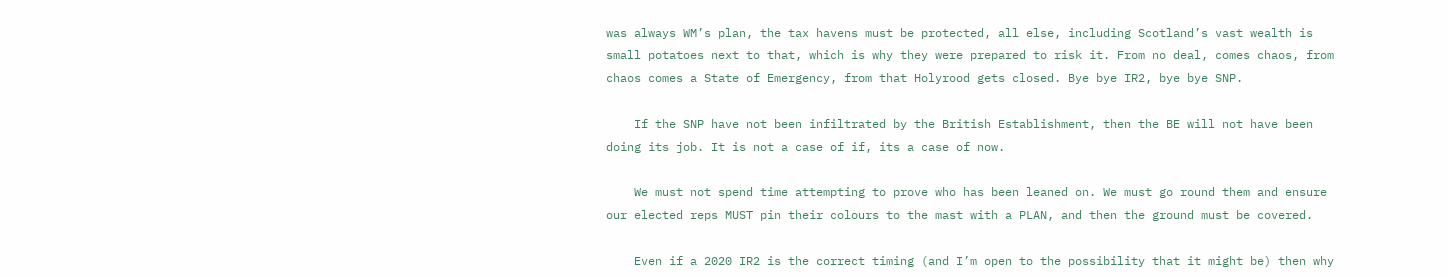was always WM’s plan, the tax havens must be protected, all else, including Scotland’s vast wealth is small potatoes next to that, which is why they were prepared to risk it. From no deal, comes chaos, from chaos comes a State of Emergency, from that Holyrood gets closed. Bye bye IR2, bye bye SNP.

    If the SNP have not been infiltrated by the British Establishment, then the BE will not have been doing its job. It is not a case of if, its a case of now.

    We must not spend time attempting to prove who has been leaned on. We must go round them and ensure our elected reps MUST pin their colours to the mast with a PLAN, and then the ground must be covered.

    Even if a 2020 IR2 is the correct timing (and I’m open to the possibility that it might be) then why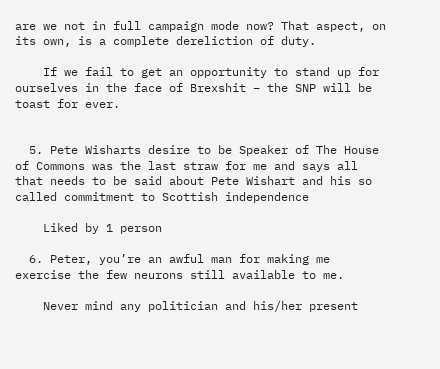are we not in full campaign mode now? That aspect, on its own, is a complete dereliction of duty.

    If we fail to get an opportunity to stand up for ourselves in the face of Brexshit – the SNP will be toast for ever.


  5. Pete Wisharts desire to be Speaker of The House of Commons was the last straw for me and says all that needs to be said about Pete Wishart and his so called commitment to Scottish independence

    Liked by 1 person

  6. Peter, you’re an awful man for making me exercise the few neurons still available to me.

    Never mind any politician and his/her present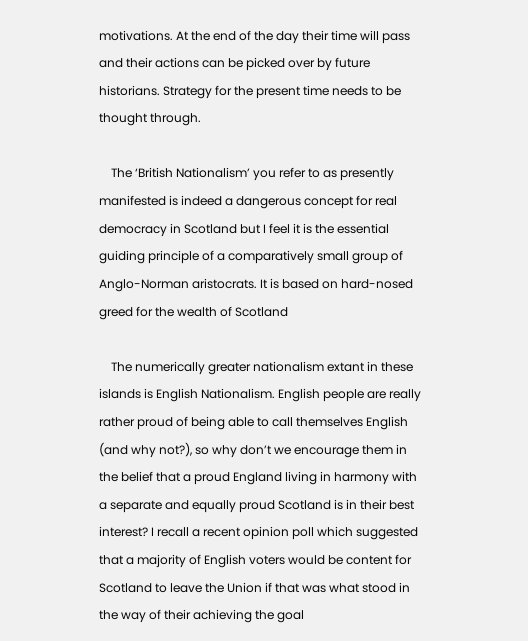motivations. At the end of the day their time will pass and their actions can be picked over by future historians. Strategy for the present time needs to be thought through.

    The ‘British Nationalism’ you refer to as presently manifested is indeed a dangerous concept for real democracy in Scotland but I feel it is the essential guiding principle of a comparatively small group of Anglo-Norman aristocrats. It is based on hard-nosed greed for the wealth of Scotland

    The numerically greater nationalism extant in these islands is English Nationalism. English people are really rather proud of being able to call themselves English (and why not?), so why don’t we encourage them in the belief that a proud England living in harmony with a separate and equally proud Scotland is in their best interest? I recall a recent opinion poll which suggested that a majority of English voters would be content for Scotland to leave the Union if that was what stood in the way of their achieving the goal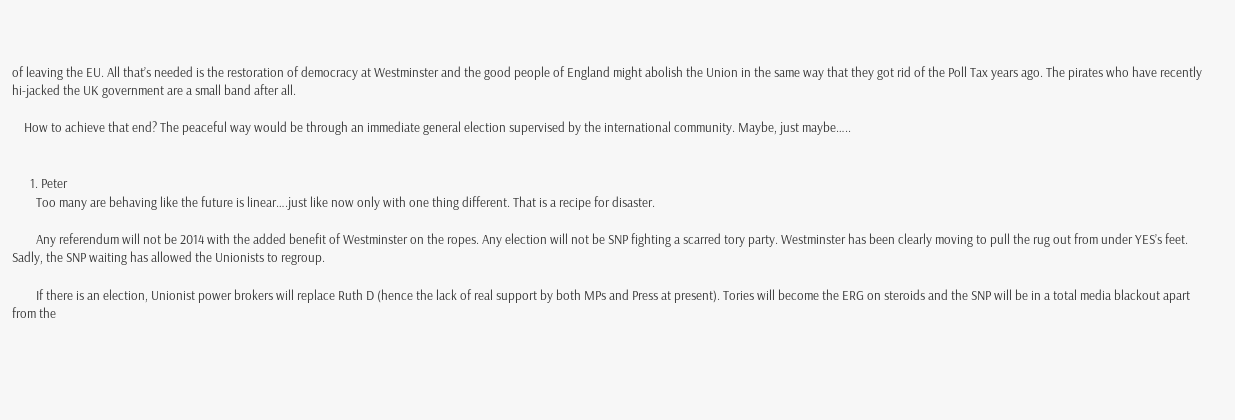of leaving the EU. All that’s needed is the restoration of democracy at Westminster and the good people of England might abolish the Union in the same way that they got rid of the Poll Tax years ago. The pirates who have recently hi-jacked the UK government are a small band after all.

    How to achieve that end? The peaceful way would be through an immediate general election supervised by the international community. Maybe, just maybe…..


      1. Peter
        Too many are behaving like the future is linear….just like now only with one thing different. That is a recipe for disaster.

        Any referendum will not be 2014 with the added benefit of Westminster on the ropes. Any election will not be SNP fighting a scarred tory party. Westminster has been clearly moving to pull the rug out from under YES’s feet. Sadly, the SNP waiting has allowed the Unionists to regroup.

        If there is an election, Unionist power brokers will replace Ruth D (hence the lack of real support by both MPs and Press at present). Tories will become the ERG on steroids and the SNP will be in a total media blackout apart from the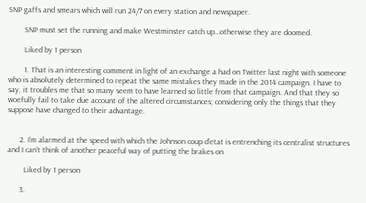SNP gaffs and smears which will run 24/7 on every station and newspaper.

        SNP must set the running and make Westminster catch up…otherwise they are doomed.

        Liked by 1 person

        1. That is an interesting comment in light of an exchange a had on Twitter last night with someone who is absolutely determined to repeat the same mistakes they made in the 2014 campaign. I have to say, it troubles me that so many seem to have learned so little from that campaign. And that they so woefully fail to take due account of the altered circumstances; considering only the things that they suppose have changed to their advantage.


      2. I’m alarmed at the speed with which the Johnson coup d’etat is entrenching its centralist structures and I can’t think of another peaceful way of putting the brakes on

        Liked by 1 person

      3.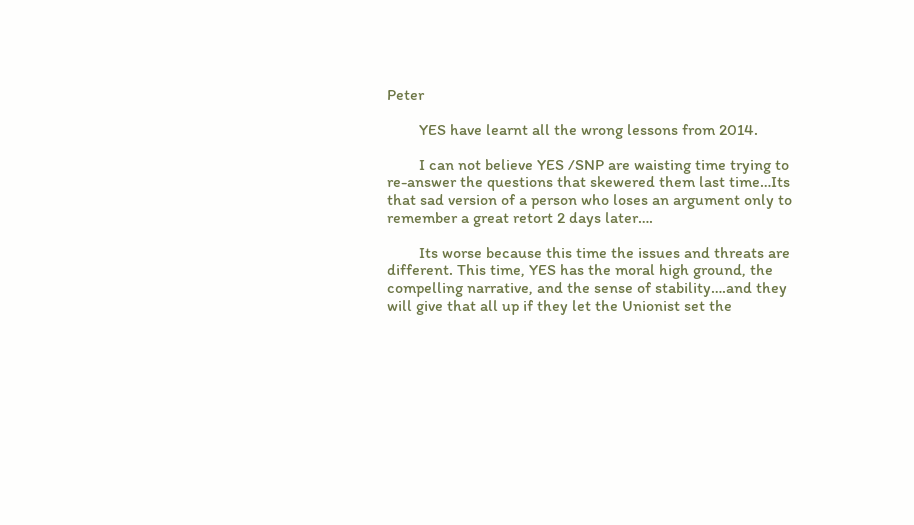Peter

        YES have learnt all the wrong lessons from 2014.

        I can not believe YES /SNP are waisting time trying to re-answer the questions that skewered them last time…Its that sad version of a person who loses an argument only to remember a great retort 2 days later….

        Its worse because this time the issues and threats are different. This time, YES has the moral high ground, the compelling narrative, and the sense of stability….and they will give that all up if they let the Unionist set the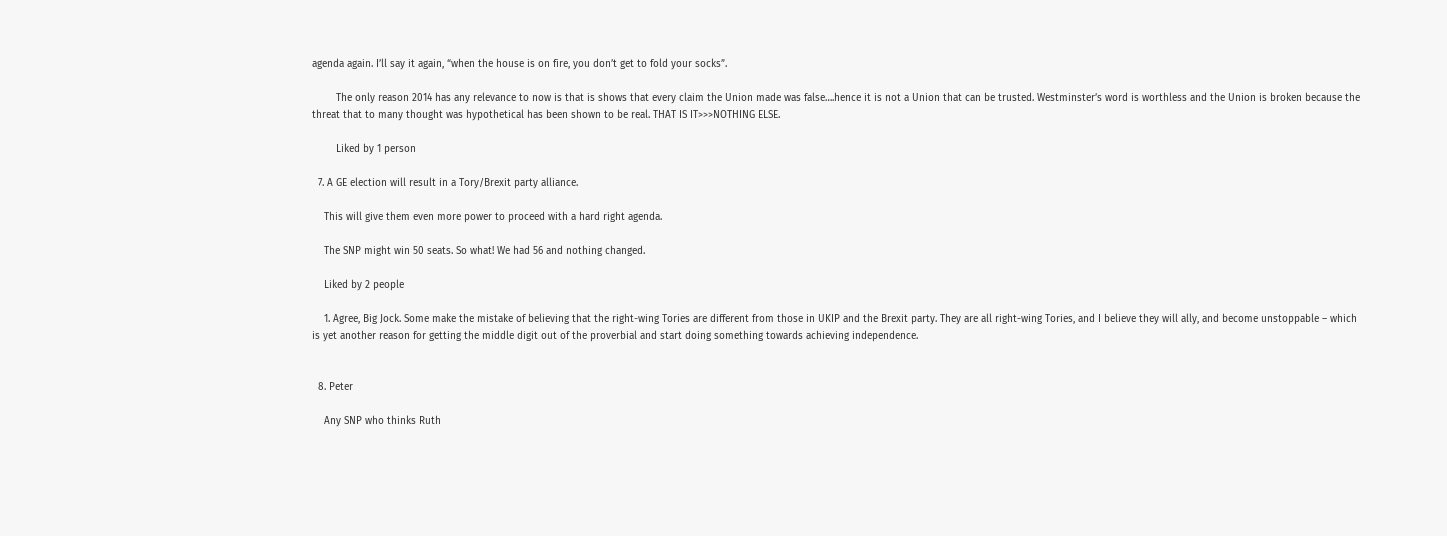agenda again. I’ll say it again, “when the house is on fire, you don’t get to fold your socks”.

        The only reason 2014 has any relevance to now is that is shows that every claim the Union made was false….hence it is not a Union that can be trusted. Westminster’s word is worthless and the Union is broken because the threat that to many thought was hypothetical has been shown to be real. THAT IS IT>>>NOTHING ELSE.

        Liked by 1 person

  7. A GE election will result in a Tory/Brexit party alliance.

    This will give them even more power to proceed with a hard right agenda.

    The SNP might win 50 seats. So what! We had 56 and nothing changed.

    Liked by 2 people

    1. Agree, Big Jock. Some make the mistake of believing that the right-wing Tories are different from those in UKIP and the Brexit party. They are all right-wing Tories, and I believe they will ally, and become unstoppable – which is yet another reason for getting the middle digit out of the proverbial and start doing something towards achieving independence.


  8. Peter

    Any SNP who thinks Ruth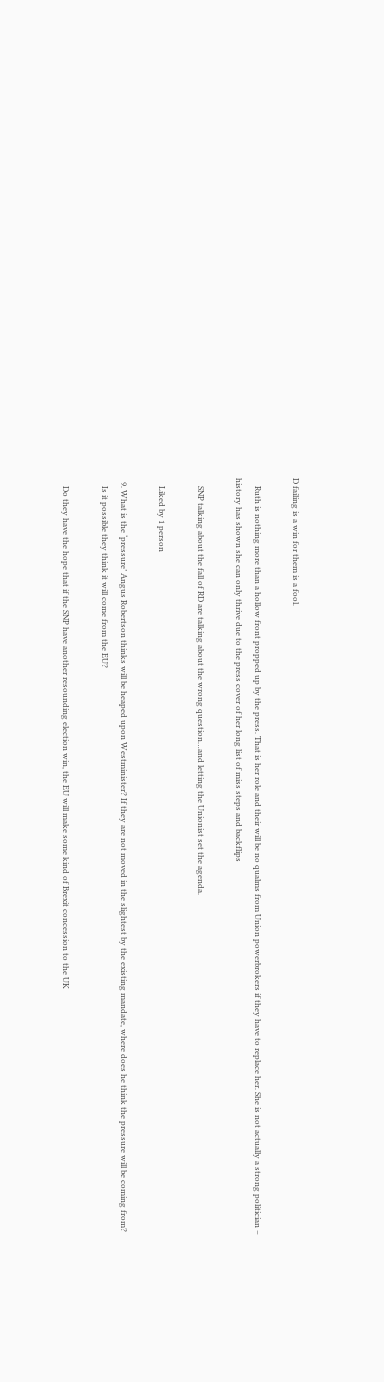D failing is a win for them is a fool.

    Ruth is nothing more than a hollow front propped up by the press. That is her role and their will be no qualms from Union powerbrokers if they have to replace her. She is not actually a strong politician – history has shown she can only thrive due to the press cover of her long list of miss steps and backflips

    SNP talking about the fall of RD are talking about the wrong question…and letting the Unionist set the agenda.

    Liked by 1 person

  9. What is the ‘pressure’ Angus Robertson thinks will be heaped upon Westminister? If they are not moved in the slightest by the existing mandate, where does he think the pressure will be coming from?
    Is it possible they think it will come from the EU?

    Do they have the hope that if the SNP have another resounding election win, the EU will make some kind of Brexit concession to the UK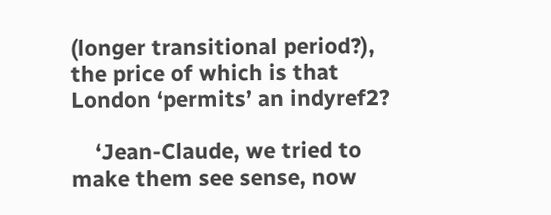(longer transitional period?), the price of which is that London ‘permits’ an indyref2?

    ‘Jean-Claude, we tried to make them see sense, now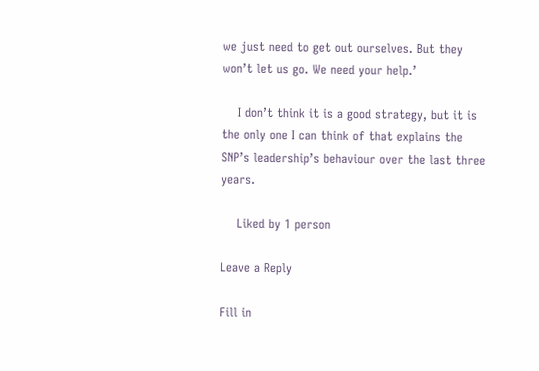we just need to get out ourselves. But they won’t let us go. We need your help.’

    I don’t think it is a good strategy, but it is the only one I can think of that explains the SNP’s leadership’s behaviour over the last three years.

    Liked by 1 person

Leave a Reply

Fill in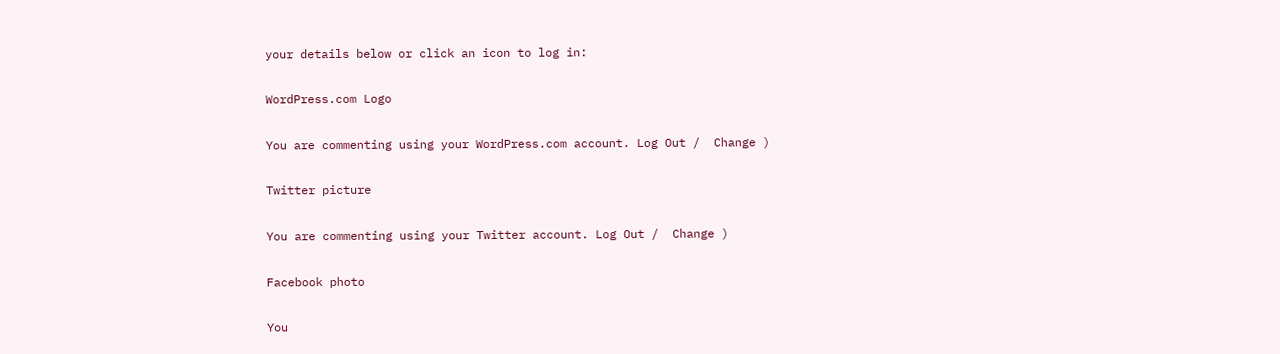your details below or click an icon to log in:

WordPress.com Logo

You are commenting using your WordPress.com account. Log Out /  Change )

Twitter picture

You are commenting using your Twitter account. Log Out /  Change )

Facebook photo

You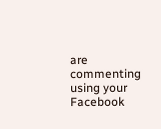are commenting using your Facebook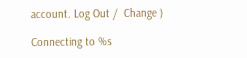account. Log Out /  Change )

Connecting to %s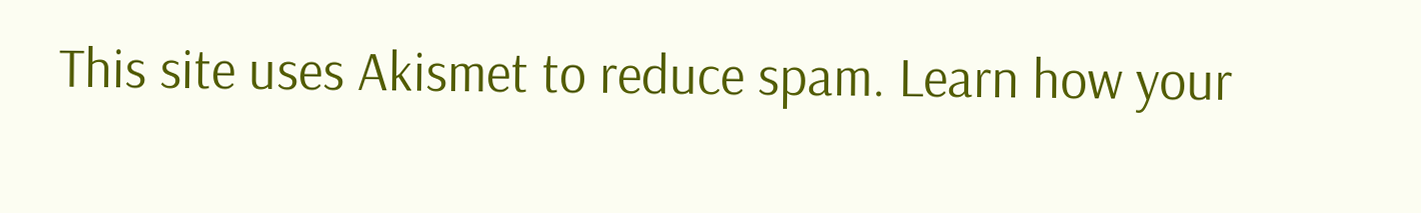This site uses Akismet to reduce spam. Learn how your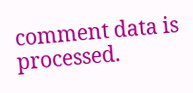comment data is processed.